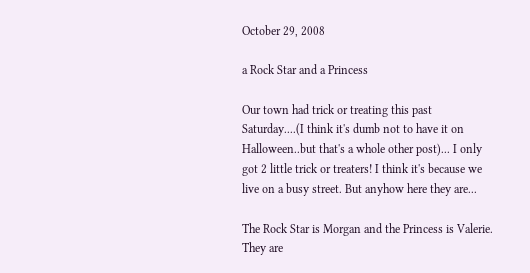October 29, 2008

a Rock Star and a Princess

Our town had trick or treating this past Saturday....(I think it's dumb not to have it on Halloween..but that's a whole other post)... I only got 2 little trick or treaters! I think it's because we live on a busy street. But anyhow here they are...

The Rock Star is Morgan and the Princess is Valerie. They are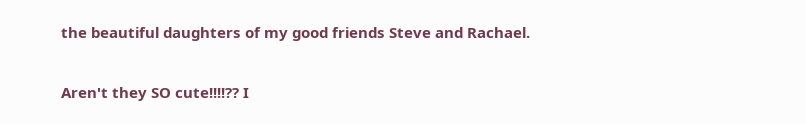the beautiful daughters of my good friends Steve and Rachael.

Aren't they SO cute!!!!?? I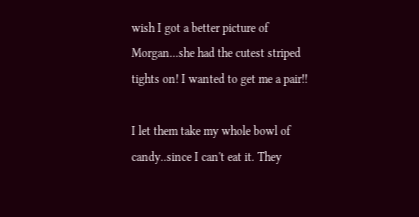wish I got a better picture of Morgan...she had the cutest striped tights on! I wanted to get me a pair!!

I let them take my whole bowl of candy..since I can't eat it. They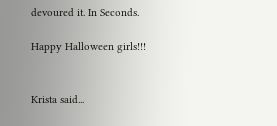devoured it. In Seconds.

Happy Halloween girls!!!


Krista said...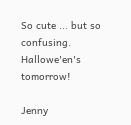So cute ... but so confusing. Hallowe'en's tomorrow!

Jenny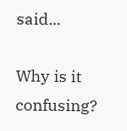said...

Why is it confusing?